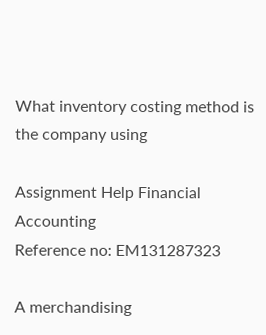What inventory costing method is the company using

Assignment Help Financial Accounting
Reference no: EM131287323

A merchandising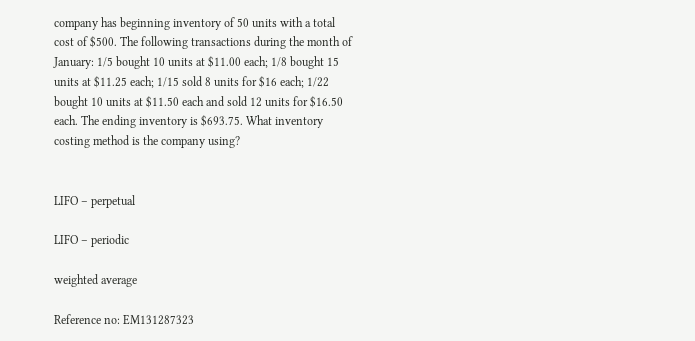company has beginning inventory of 50 units with a total cost of $500. The following transactions during the month of January: 1/5 bought 10 units at $11.00 each; 1/8 bought 15 units at $11.25 each; 1/15 sold 8 units for $16 each; 1/22 bought 10 units at $11.50 each and sold 12 units for $16.50 each. The ending inventory is $693.75. What inventory costing method is the company using?


LIFO – perpetual

LIFO – periodic

weighted average

Reference no: EM131287323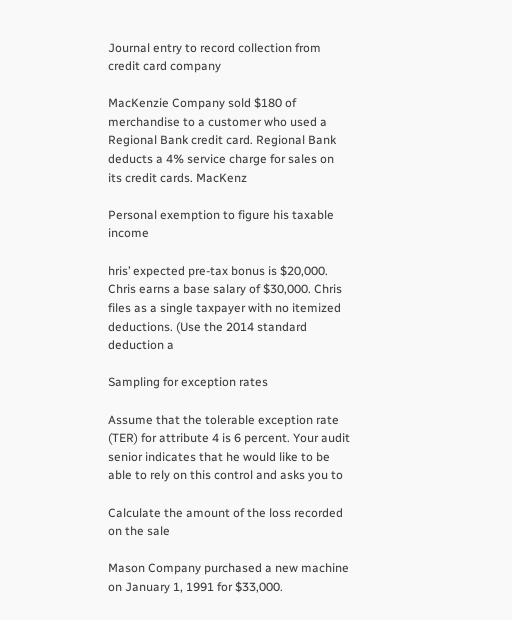Journal entry to record collection from credit card company

MacKenzie Company sold $180 of merchandise to a customer who used a Regional Bank credit card. Regional Bank deducts a 4% service charge for sales on its credit cards. MacKenz

Personal exemption to figure his taxable income

hris’ expected pre-tax bonus is $20,000. Chris earns a base salary of $30,000. Chris files as a single taxpayer with no itemized deductions. (Use the 2014 standard deduction a

Sampling for exception rates

Assume that the tolerable exception rate (TER) for attribute 4 is 6 percent. Your audit senior indicates that he would like to be able to rely on this control and asks you to

Calculate the amount of the loss recorded on the sale

Mason Company purchased a new machine on January 1, 1991 for $33,000.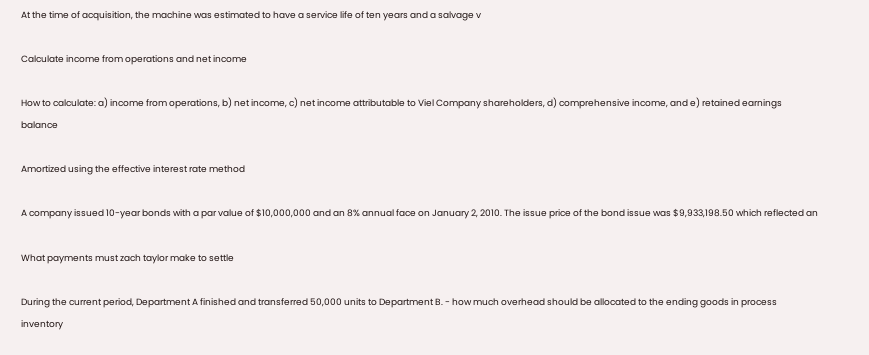At the time of acquisition, the machine was estimated to have a service life of ten years and a salvage v

Calculate income from operations and net income

How to calculate: a) income from operations, b) net income, c) net income attributable to Viel Company shareholders, d) comprehensive income, and e) retained earnings balance

Amortized using the effective interest rate method

A company issued 10-year bonds with a par value of $10,000,000 and an 8% annual face on January 2, 2010. The issue price of the bond issue was $9,933,198.50 which reflected an

What payments must zach taylor make to settle

During the current period, Department A finished and transferred 50,000 units to Department B. - how much overhead should be allocated to the ending goods in process inventory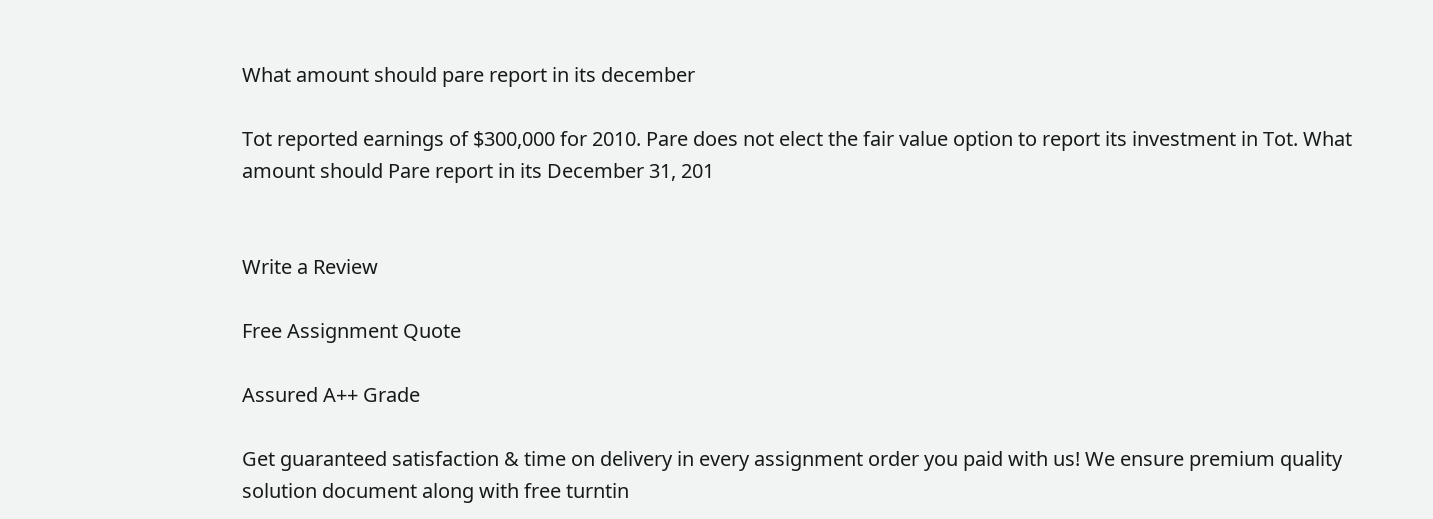What amount should pare report in its december

Tot reported earnings of $300,000 for 2010. Pare does not elect the fair value option to report its investment in Tot. What amount should Pare report in its December 31, 201


Write a Review

Free Assignment Quote

Assured A++ Grade

Get guaranteed satisfaction & time on delivery in every assignment order you paid with us! We ensure premium quality solution document along with free turntin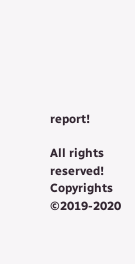report!

All rights reserved! Copyrights ©2019-2020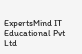ExpertsMind IT Educational Pvt Ltd